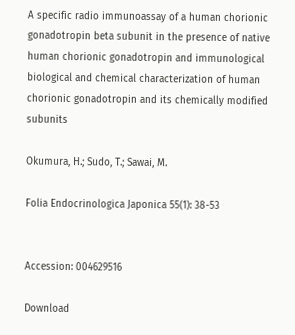A specific radio immunoassay of a human chorionic gonadotropin beta subunit in the presence of native human chorionic gonadotropin and immunological biological and chemical characterization of human chorionic gonadotropin and its chemically modified subunits

Okumura, H.; Sudo, T.; Sawai, M.

Folia Endocrinologica Japonica 55(1): 38-53


Accession: 004629516

Download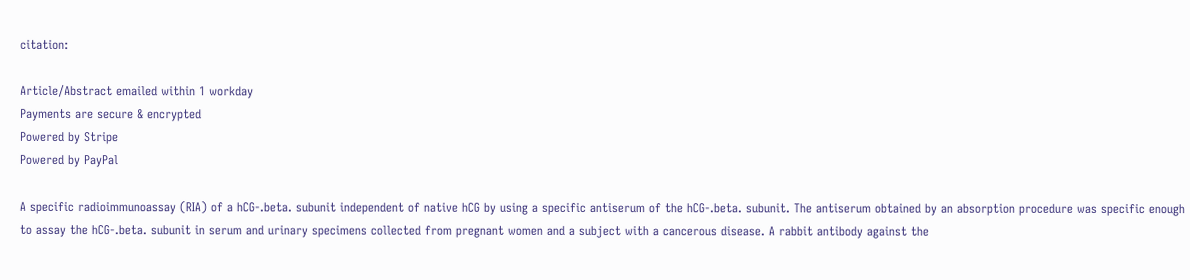citation:

Article/Abstract emailed within 1 workday
Payments are secure & encrypted
Powered by Stripe
Powered by PayPal

A specific radioimmunoassay (RIA) of a hCG-.beta. subunit independent of native hCG by using a specific antiserum of the hCG-.beta. subunit. The antiserum obtained by an absorption procedure was specific enough to assay the hCG-.beta. subunit in serum and urinary specimens collected from pregnant women and a subject with a cancerous disease. A rabbit antibody against the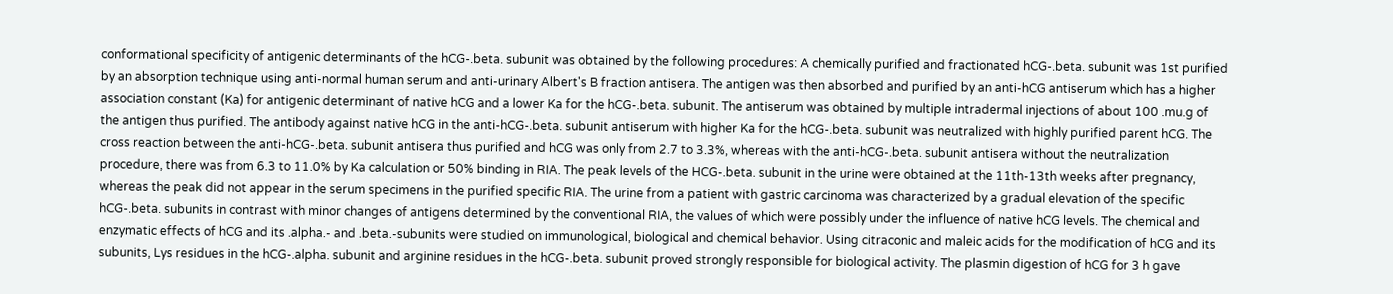conformational specificity of antigenic determinants of the hCG-.beta. subunit was obtained by the following procedures: A chemically purified and fractionated hCG-.beta. subunit was 1st purified by an absorption technique using anti-normal human serum and anti-urinary Albert's B fraction antisera. The antigen was then absorbed and purified by an anti-hCG antiserum which has a higher association constant (Ka) for antigenic determinant of native hCG and a lower Ka for the hCG-.beta. subunit. The antiserum was obtained by multiple intradermal injections of about 100 .mu.g of the antigen thus purified. The antibody against native hCG in the anti-hCG-.beta. subunit antiserum with higher Ka for the hCG-.beta. subunit was neutralized with highly purified parent hCG. The cross reaction between the anti-hCG-.beta. subunit antisera thus purified and hCG was only from 2.7 to 3.3%, whereas with the anti-hCG-.beta. subunit antisera without the neutralization procedure, there was from 6.3 to 11.0% by Ka calculation or 50% binding in RIA. The peak levels of the HCG-.beta. subunit in the urine were obtained at the 11th-13th weeks after pregnancy, whereas the peak did not appear in the serum specimens in the purified specific RIA. The urine from a patient with gastric carcinoma was characterized by a gradual elevation of the specific hCG-.beta. subunits in contrast with minor changes of antigens determined by the conventional RIA, the values of which were possibly under the influence of native hCG levels. The chemical and enzymatic effects of hCG and its .alpha.- and .beta.-subunits were studied on immunological, biological and chemical behavior. Using citraconic and maleic acids for the modification of hCG and its subunits, Lys residues in the hCG-.alpha. subunit and arginine residues in the hCG-.beta. subunit proved strongly responsible for biological activity. The plasmin digestion of hCG for 3 h gave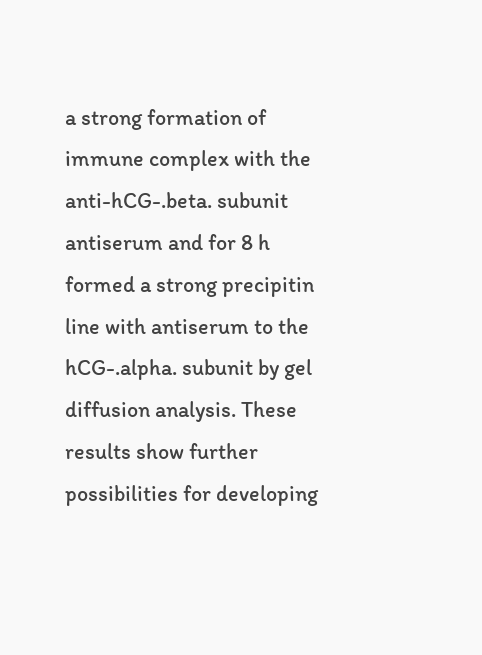a strong formation of immune complex with the anti-hCG-.beta. subunit antiserum and for 8 h formed a strong precipitin line with antiserum to the hCG-.alpha. subunit by gel diffusion analysis. These results show further possibilities for developing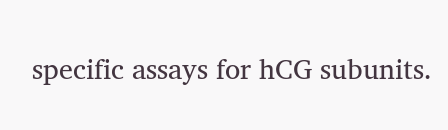specific assays for hCG subunits.